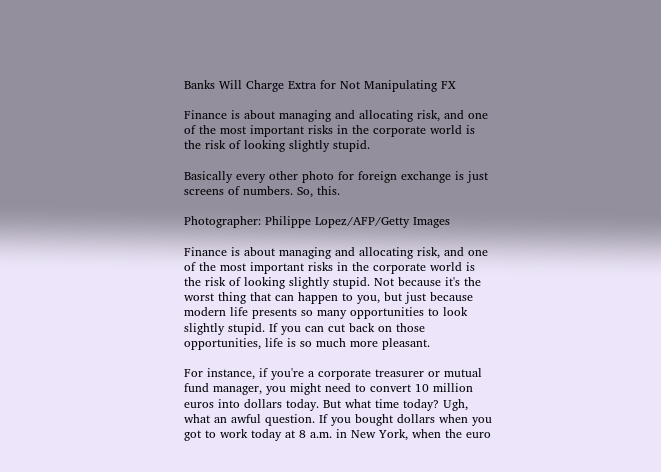Banks Will Charge Extra for Not Manipulating FX

Finance is about managing and allocating risk, and one of the most important risks in the corporate world is the risk of looking slightly stupid.

Basically every other photo for foreign exchange is just screens of numbers. So, this.

Photographer: Philippe Lopez/AFP/Getty Images

Finance is about managing and allocating risk, and one of the most important risks in the corporate world is the risk of looking slightly stupid. Not because it's the worst thing that can happen to you, but just because modern life presents so many opportunities to look slightly stupid. If you can cut back on those opportunities, life is so much more pleasant.

For instance, if you're a corporate treasurer or mutual fund manager, you might need to convert 10 million euros into dollars today. But what time today? Ugh, what an awful question. If you bought dollars when you got to work today at 8 a.m. in New York, when the euro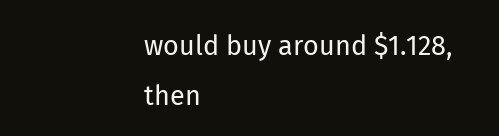would buy around $1.128, then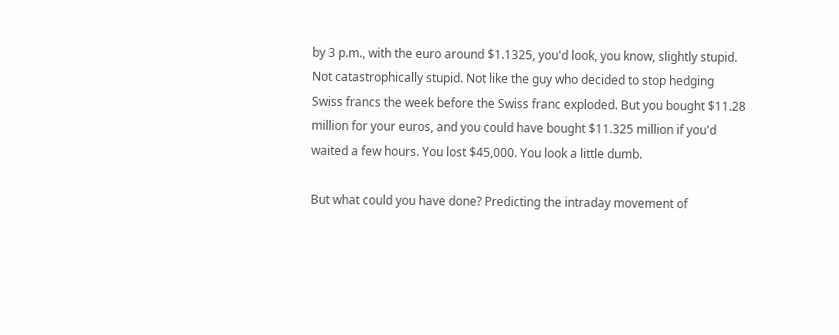by 3 p.m., with the euro around $1.1325, you'd look, you know, slightly stupid. Not catastrophically stupid. Not like the guy who decided to stop hedging Swiss francs the week before the Swiss franc exploded. But you bought $11.28 million for your euros, and you could have bought $11.325 million if you'd waited a few hours. You lost $45,000. You look a little dumb.

But what could you have done? Predicting the intraday movement of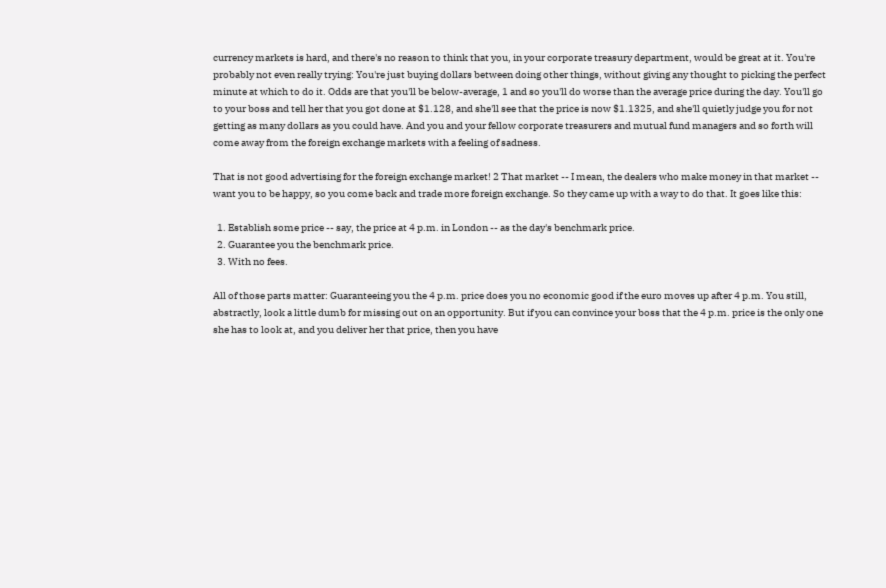currency markets is hard, and there's no reason to think that you, in your corporate treasury department, would be great at it. You're probably not even really trying: You're just buying dollars between doing other things, without giving any thought to picking the perfect minute at which to do it. Odds are that you'll be below-average, 1 and so you'll do worse than the average price during the day. You'll go to your boss and tell her that you got done at $1.128, and she'll see that the price is now $1.1325, and she'll quietly judge you for not getting as many dollars as you could have. And you and your fellow corporate treasurers and mutual fund managers and so forth will come away from the foreign exchange markets with a feeling of sadness.

That is not good advertising for the foreign exchange market! 2 That market -- I mean, the dealers who make money in that market -- want you to be happy, so you come back and trade more foreign exchange. So they came up with a way to do that. It goes like this:

  1. Establish some price -- say, the price at 4 p.m. in London -- as the day's benchmark price.
  2. Guarantee you the benchmark price.
  3. With no fees.

All of those parts matter: Guaranteeing you the 4 p.m. price does you no economic good if the euro moves up after 4 p.m. You still, abstractly, look a little dumb for missing out on an opportunity. But if you can convince your boss that the 4 p.m. price is the only one she has to look at, and you deliver her that price, then you have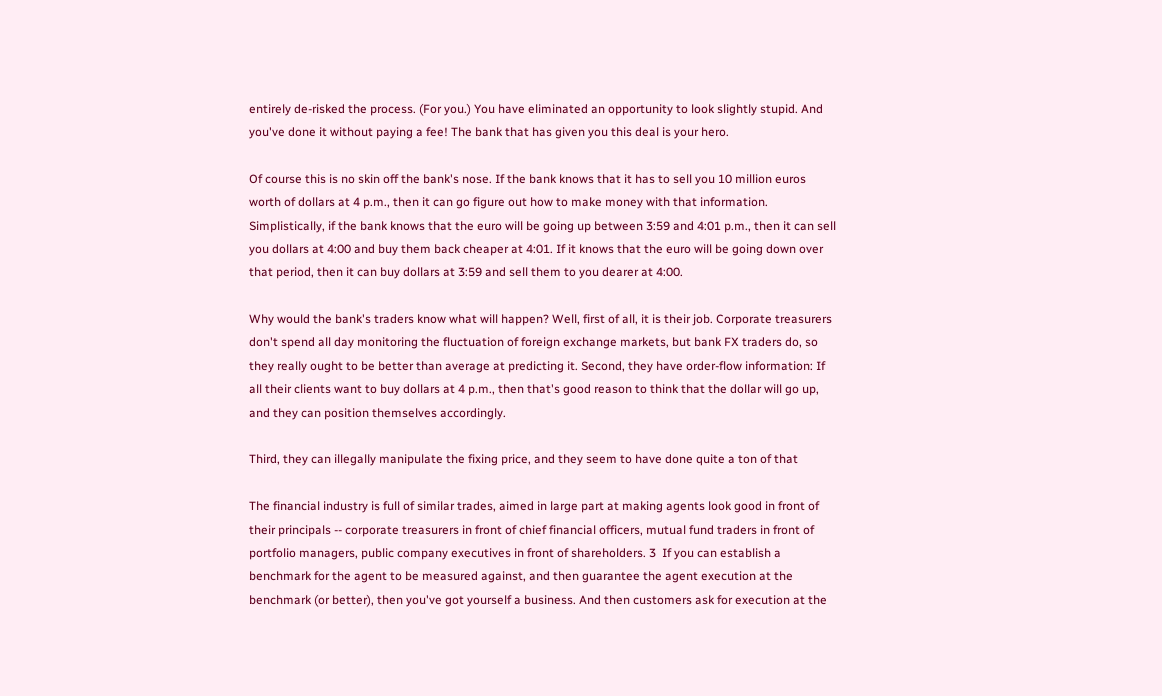entirely de-risked the process. (For you.) You have eliminated an opportunity to look slightly stupid. And you've done it without paying a fee! The bank that has given you this deal is your hero.

Of course this is no skin off the bank's nose. If the bank knows that it has to sell you 10 million euros worth of dollars at 4 p.m., then it can go figure out how to make money with that information. Simplistically, if the bank knows that the euro will be going up between 3:59 and 4:01 p.m., then it can sell you dollars at 4:00 and buy them back cheaper at 4:01. If it knows that the euro will be going down over that period, then it can buy dollars at 3:59 and sell them to you dearer at 4:00.

Why would the bank's traders know what will happen? Well, first of all, it is their job. Corporate treasurers don't spend all day monitoring the fluctuation of foreign exchange markets, but bank FX traders do, so they really ought to be better than average at predicting it. Second, they have order-flow information: If all their clients want to buy dollars at 4 p.m., then that's good reason to think that the dollar will go up, and they can position themselves accordingly.

Third, they can illegally manipulate the fixing price, and they seem to have done quite a ton of that

The financial industry is full of similar trades, aimed in large part at making agents look good in front of their principals -- corporate treasurers in front of chief financial officers, mutual fund traders in front of portfolio managers, public company executives in front of shareholders. 3  If you can establish a benchmark for the agent to be measured against, and then guarantee the agent execution at the benchmark (or better), then you've got yourself a business. And then customers ask for execution at the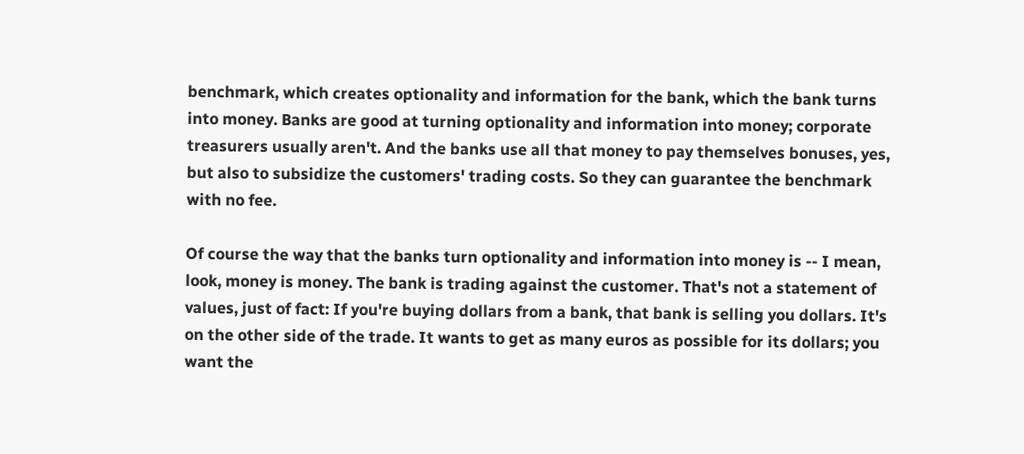benchmark, which creates optionality and information for the bank, which the bank turns into money. Banks are good at turning optionality and information into money; corporate treasurers usually aren't. And the banks use all that money to pay themselves bonuses, yes, but also to subsidize the customers' trading costs. So they can guarantee the benchmark with no fee.

Of course the way that the banks turn optionality and information into money is -- I mean, look, money is money. The bank is trading against the customer. That's not a statement of values, just of fact: If you're buying dollars from a bank, that bank is selling you dollars. It's on the other side of the trade. It wants to get as many euros as possible for its dollars; you want the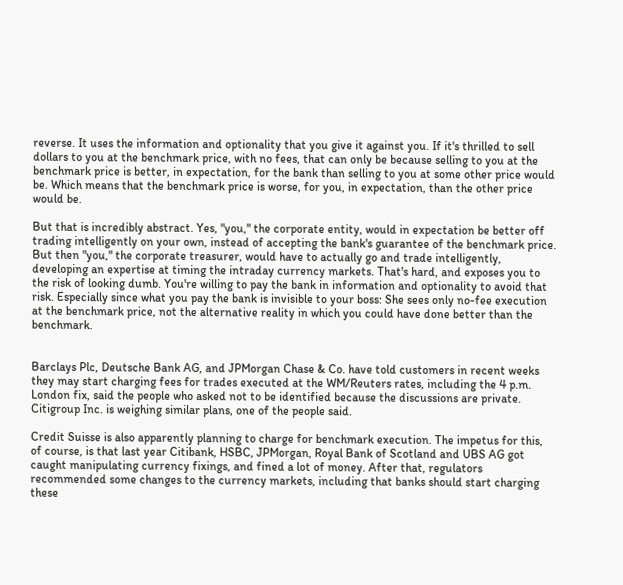reverse. It uses the information and optionality that you give it against you. If it's thrilled to sell dollars to you at the benchmark price, with no fees, that can only be because selling to you at the benchmark price is better, in expectation, for the bank than selling to you at some other price would be. Which means that the benchmark price is worse, for you, in expectation, than the other price would be.

But that is incredibly abstract. Yes, "you," the corporate entity, would in expectation be better off trading intelligently on your own, instead of accepting the bank's guarantee of the benchmark price. But then "you," the corporate treasurer, would have to actually go and trade intelligently, developing an expertise at timing the intraday currency markets. That's hard, and exposes you to the risk of looking dumb. You're willing to pay the bank in information and optionality to avoid that risk. Especially since what you pay the bank is invisible to your boss: She sees only no-fee execution at the benchmark price, not the alternative reality in which you could have done better than the benchmark.


Barclays Plc, Deutsche Bank AG, and JPMorgan Chase & Co. have told customers in recent weeks they may start charging fees for trades executed at the WM/Reuters rates, including the 4 p.m. London fix, said the people who asked not to be identified because the discussions are private. Citigroup Inc. is weighing similar plans, one of the people said.

Credit Suisse is also apparently planning to charge for benchmark execution. The impetus for this, of course, is that last year Citibank, HSBC, JPMorgan, Royal Bank of Scotland and UBS AG got caught manipulating currency fixings, and fined a lot of money. After that, regulators recommended some changes to the currency markets, including that banks should start charging these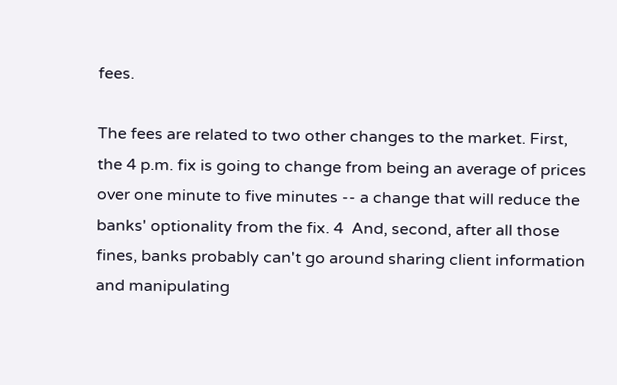fees.

The fees are related to two other changes to the market. First, the 4 p.m. fix is going to change from being an average of prices over one minute to five minutes -- a change that will reduce the banks' optionality from the fix. 4  And, second, after all those fines, banks probably can't go around sharing client information and manipulating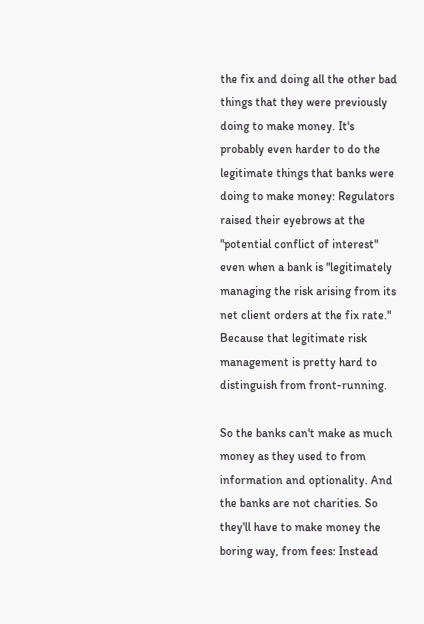the fix and doing all the other bad things that they were previously doing to make money. It's probably even harder to do the legitimate things that banks were doing to make money: Regulators raised their eyebrows at the "potential conflict of interest" even when a bank is "legitimately managing the risk arising from its net client orders at the fix rate." Because that legitimate risk management is pretty hard to distinguish from front-running.

So the banks can't make as much money as they used to from information and optionality. And the banks are not charities. So they'll have to make money the boring way, from fees: Instead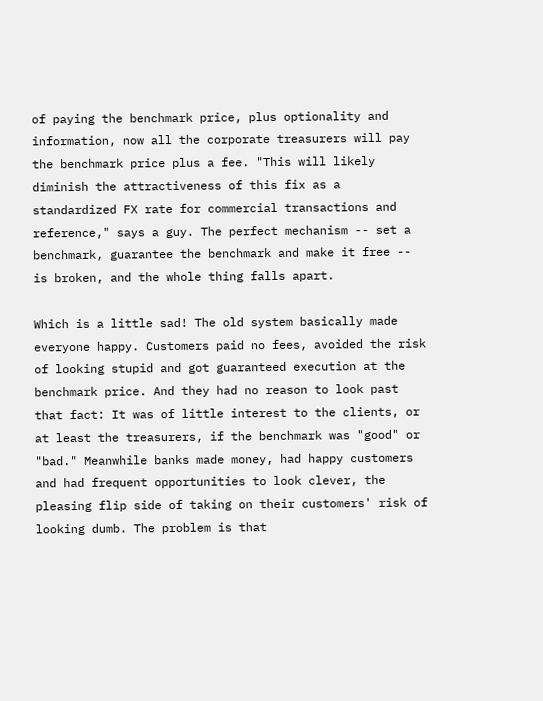of paying the benchmark price, plus optionality and information, now all the corporate treasurers will pay the benchmark price plus a fee. "This will likely diminish the attractiveness of this fix as a standardized FX rate for commercial transactions and reference," says a guy. The perfect mechanism -- set a benchmark, guarantee the benchmark and make it free -- is broken, and the whole thing falls apart.

Which is a little sad! The old system basically made everyone happy. Customers paid no fees, avoided the risk of looking stupid and got guaranteed execution at the benchmark price. And they had no reason to look past that fact: It was of little interest to the clients, or at least the treasurers, if the benchmark was "good" or "bad." Meanwhile banks made money, had happy customers and had frequent opportunities to look clever, the pleasing flip side of taking on their customers' risk of looking dumb. The problem is that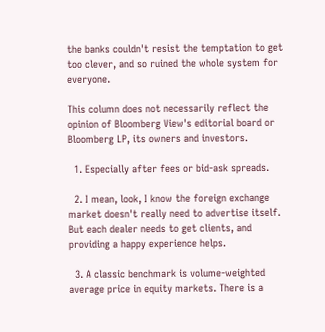the banks couldn't resist the temptation to get too clever, and so ruined the whole system for everyone.

This column does not necessarily reflect the opinion of Bloomberg View's editorial board or Bloomberg LP, its owners and investors.

  1. Especially after fees or bid-ask spreads.

  2. I mean, look, I know the foreign exchange market doesn't really need to advertise itself. But each dealer needs to get clients, and providing a happy experience helps.

  3. A classic benchmark is volume-weighted average price in equity markets. There is a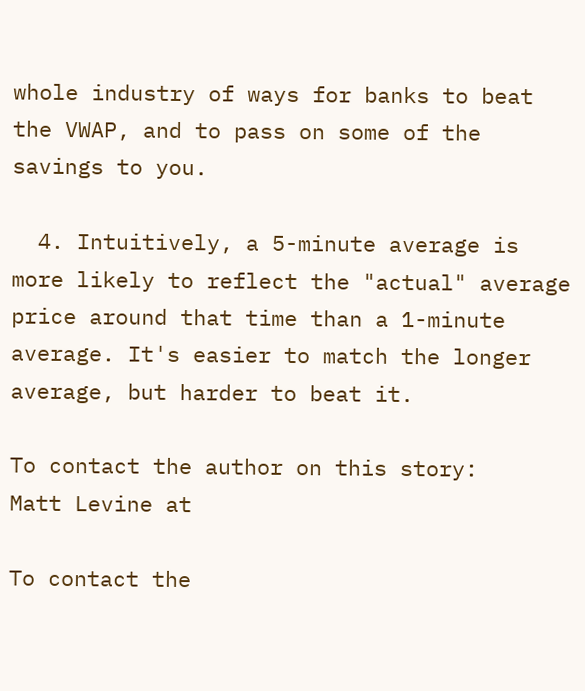whole industry of ways for banks to beat the VWAP, and to pass on some of the savings to you.

  4. Intuitively, a 5-minute average is more likely to reflect the "actual" average price around that time than a 1-minute average. It's easier to match the longer average, but harder to beat it.

To contact the author on this story:
Matt Levine at

To contact the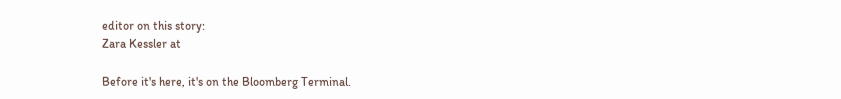editor on this story:
Zara Kessler at

Before it's here, it's on the Bloomberg Terminal.